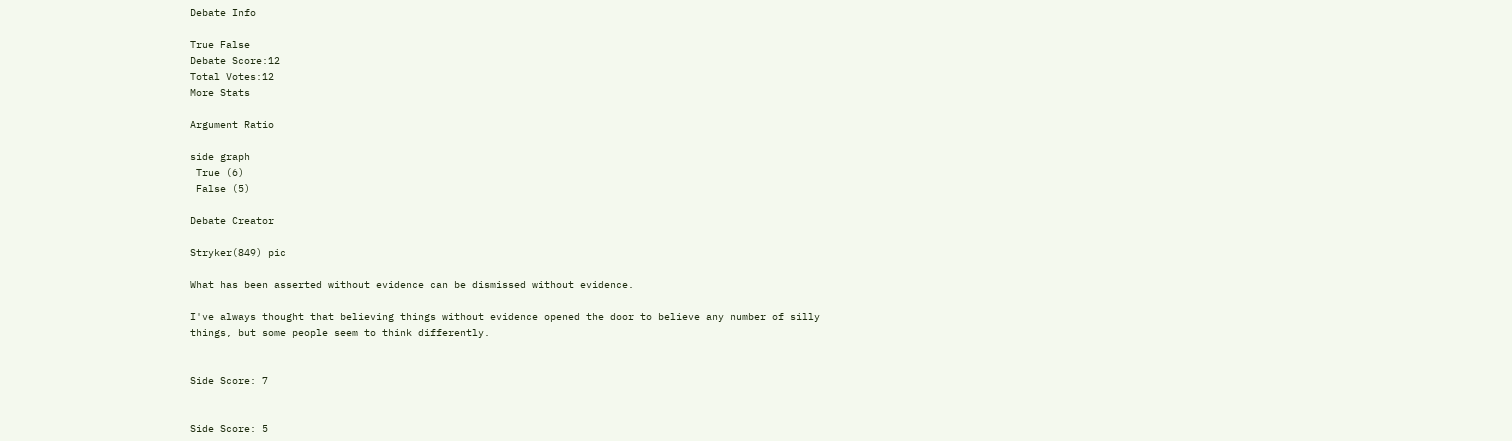Debate Info

True False
Debate Score:12
Total Votes:12
More Stats

Argument Ratio

side graph
 True (6)
 False (5)

Debate Creator

Stryker(849) pic

What has been asserted without evidence can be dismissed without evidence.

I've always thought that believing things without evidence opened the door to believe any number of silly things, but some people seem to think differently.


Side Score: 7


Side Score: 5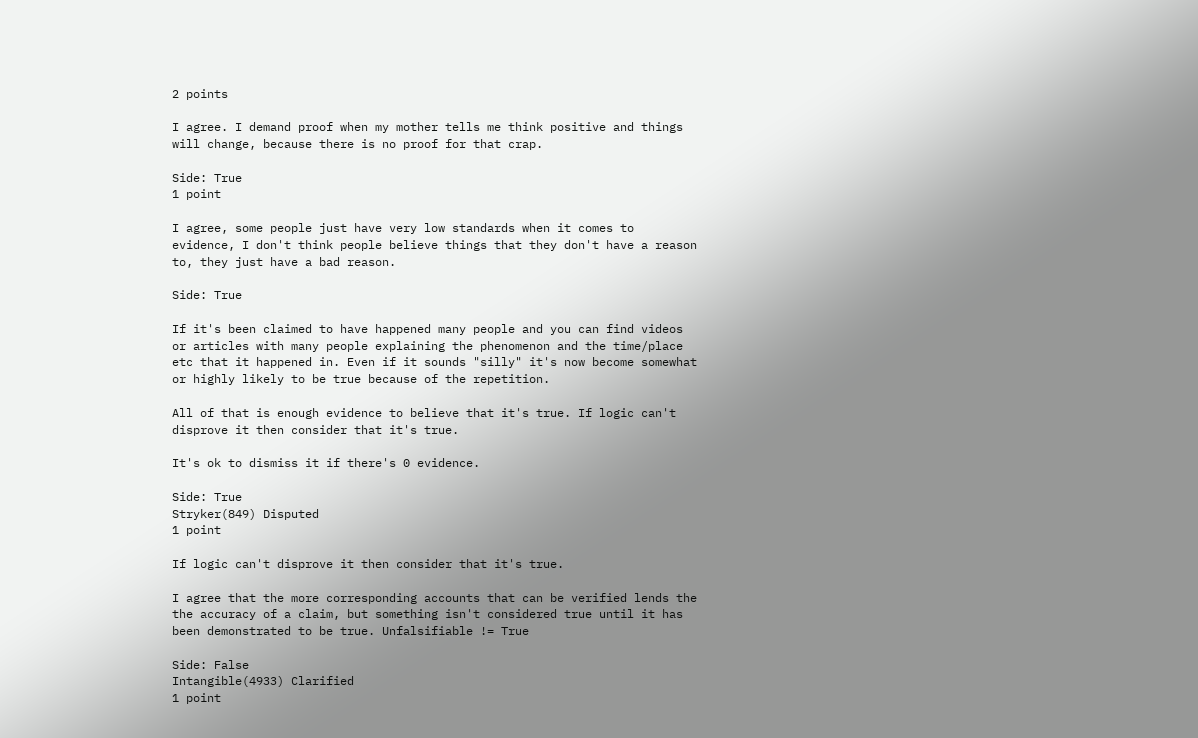2 points

I agree. I demand proof when my mother tells me think positive and things will change, because there is no proof for that crap.

Side: True
1 point

I agree, some people just have very low standards when it comes to evidence, I don't think people believe things that they don't have a reason to, they just have a bad reason.

Side: True

If it's been claimed to have happened many people and you can find videos or articles with many people explaining the phenomenon and the time/place etc that it happened in. Even if it sounds "silly" it's now become somewhat or highly likely to be true because of the repetition.

All of that is enough evidence to believe that it's true. If logic can't disprove it then consider that it's true.

It's ok to dismiss it if there's 0 evidence.

Side: True
Stryker(849) Disputed
1 point

If logic can't disprove it then consider that it's true.

I agree that the more corresponding accounts that can be verified lends the the accuracy of a claim, but something isn't considered true until it has been demonstrated to be true. Unfalsifiable != True

Side: False
Intangible(4933) Clarified
1 point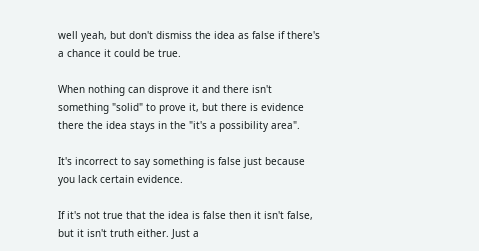well yeah, but don't dismiss the idea as false if there's a chance it could be true.

When nothing can disprove it and there isn't something "solid" to prove it, but there is evidence there the idea stays in the "it's a possibility area".

It's incorrect to say something is false just because you lack certain evidence.

If it's not true that the idea is false then it isn't false, but it isn't truth either. Just a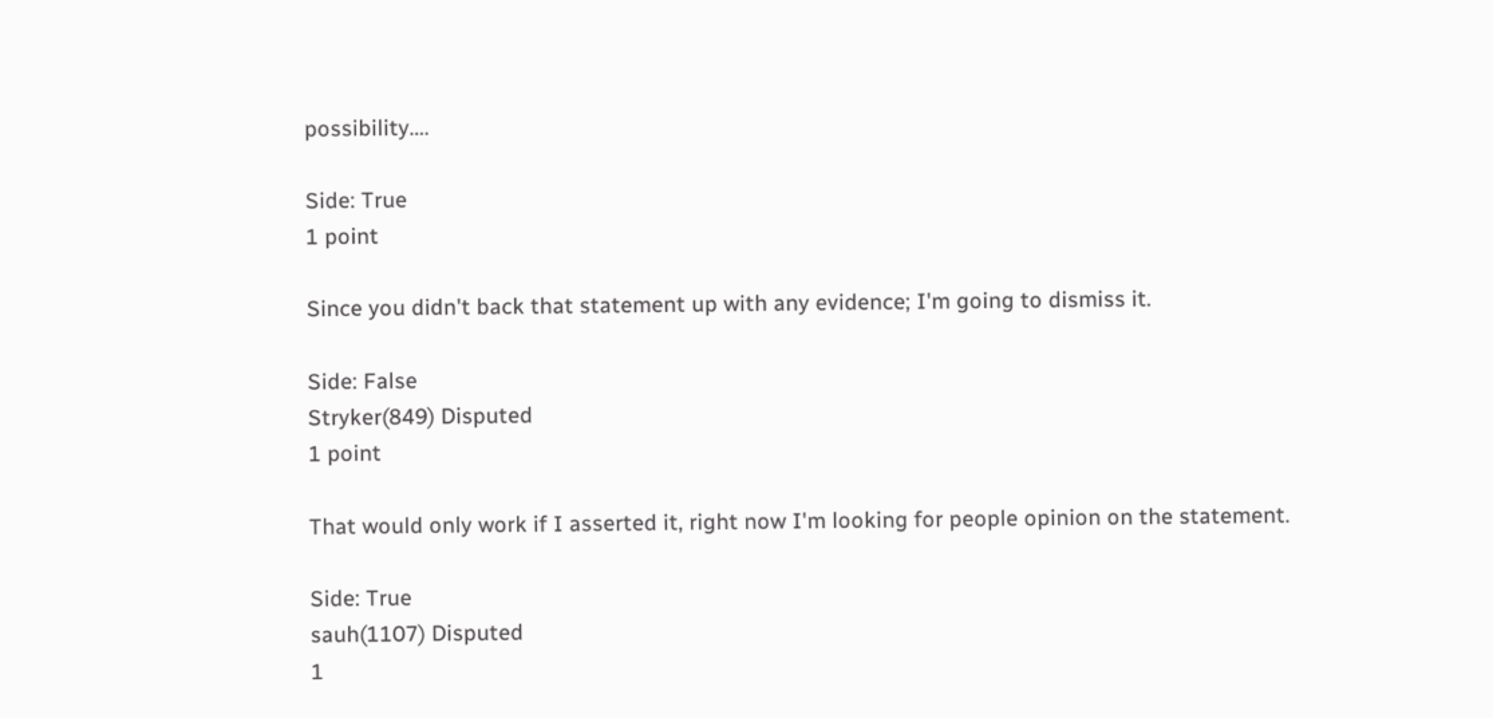possibility....

Side: True
1 point

Since you didn't back that statement up with any evidence; I'm going to dismiss it.

Side: False
Stryker(849) Disputed
1 point

That would only work if I asserted it, right now I'm looking for people opinion on the statement.

Side: True
sauh(1107) Disputed
1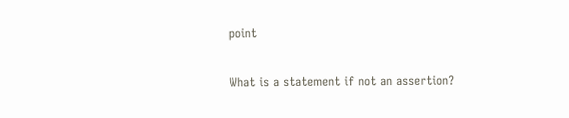point

What is a statement if not an assertion?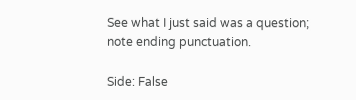See what I just said was a question; note ending punctuation.

Side: False